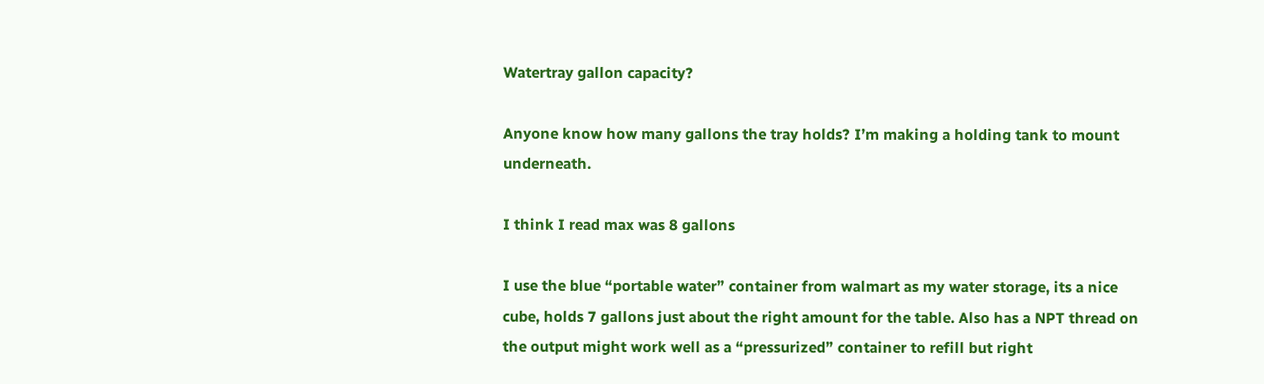Watertray gallon capacity?

Anyone know how many gallons the tray holds? I’m making a holding tank to mount underneath.

I think I read max was 8 gallons

I use the blue “portable water” container from walmart as my water storage, its a nice cube, holds 7 gallons just about the right amount for the table. Also has a NPT thread on the output might work well as a “pressurized” container to refill but right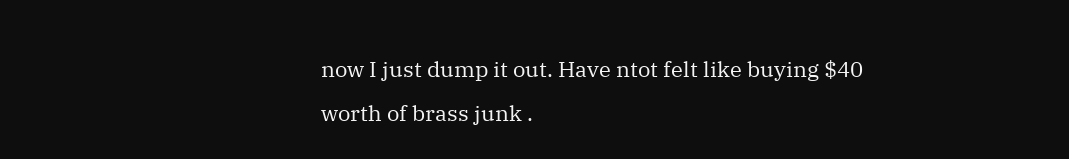now I just dump it out. Have ntot felt like buying $40 worth of brass junk .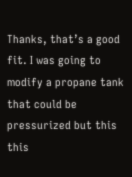Thanks, that’s a good fit. I was going to modify a propane tank that could be pressurized but this this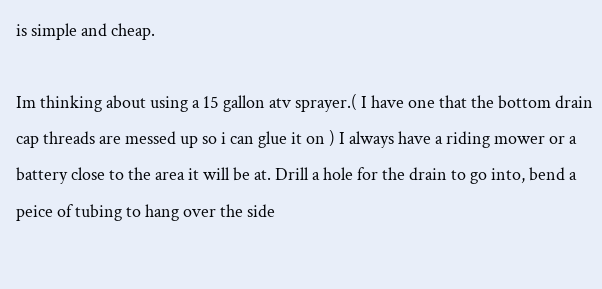is simple and cheap.

Im thinking about using a 15 gallon atv sprayer.( I have one that the bottom drain cap threads are messed up so i can glue it on ) I always have a riding mower or a battery close to the area it will be at. Drill a hole for the drain to go into, bend a peice of tubing to hang over the side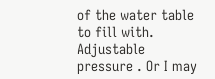of the water table to fill with. Adjustable pressure . Or I may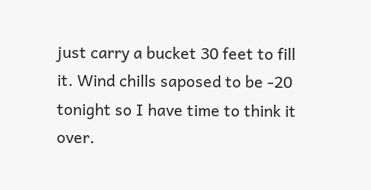just carry a bucket 30 feet to fill it. Wind chills saposed to be -20 tonight so I have time to think it over.